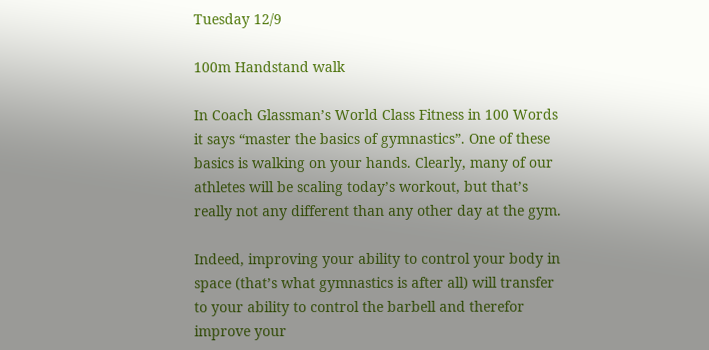Tuesday 12/9

100m Handstand walk

In Coach Glassman’s World Class Fitness in 100 Words it says “master the basics of gymnastics”. One of these basics is walking on your hands. Clearly, many of our athletes will be scaling today’s workout, but that’s really not any different than any other day at the gym.

Indeed, improving your ability to control your body in space (that’s what gymnastics is after all) will transfer to your ability to control the barbell and therefor improve your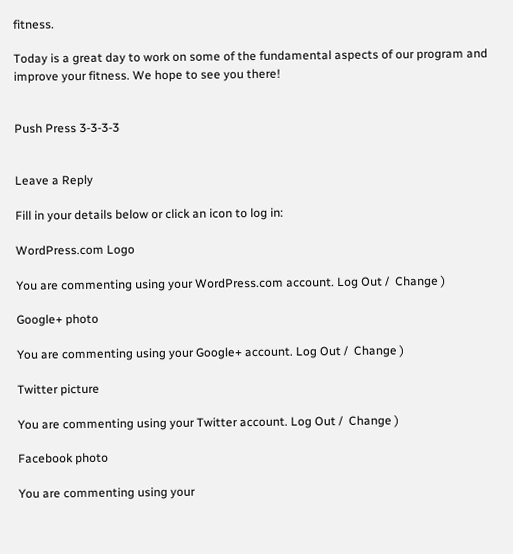fitness.

Today is a great day to work on some of the fundamental aspects of our program and improve your fitness. We hope to see you there!


Push Press 3-3-3-3


Leave a Reply

Fill in your details below or click an icon to log in:

WordPress.com Logo

You are commenting using your WordPress.com account. Log Out /  Change )

Google+ photo

You are commenting using your Google+ account. Log Out /  Change )

Twitter picture

You are commenting using your Twitter account. Log Out /  Change )

Facebook photo

You are commenting using your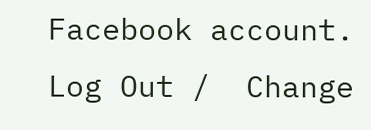Facebook account. Log Out /  Change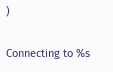)


Connecting to %s